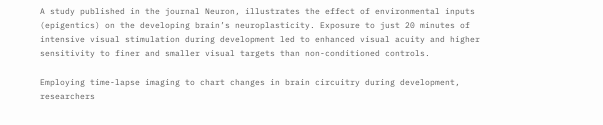A study published in the journal Neuron, illustrates the effect of environmental inputs (epigentics) on the developing brain’s neuroplasticity. Exposure to just 20 minutes of intensive visual stimulation during development led to enhanced visual acuity and higher sensitivity to finer and smaller visual targets than non-conditioned controls.

Employing time-lapse imaging to chart changes in brain circuitry during development, researchers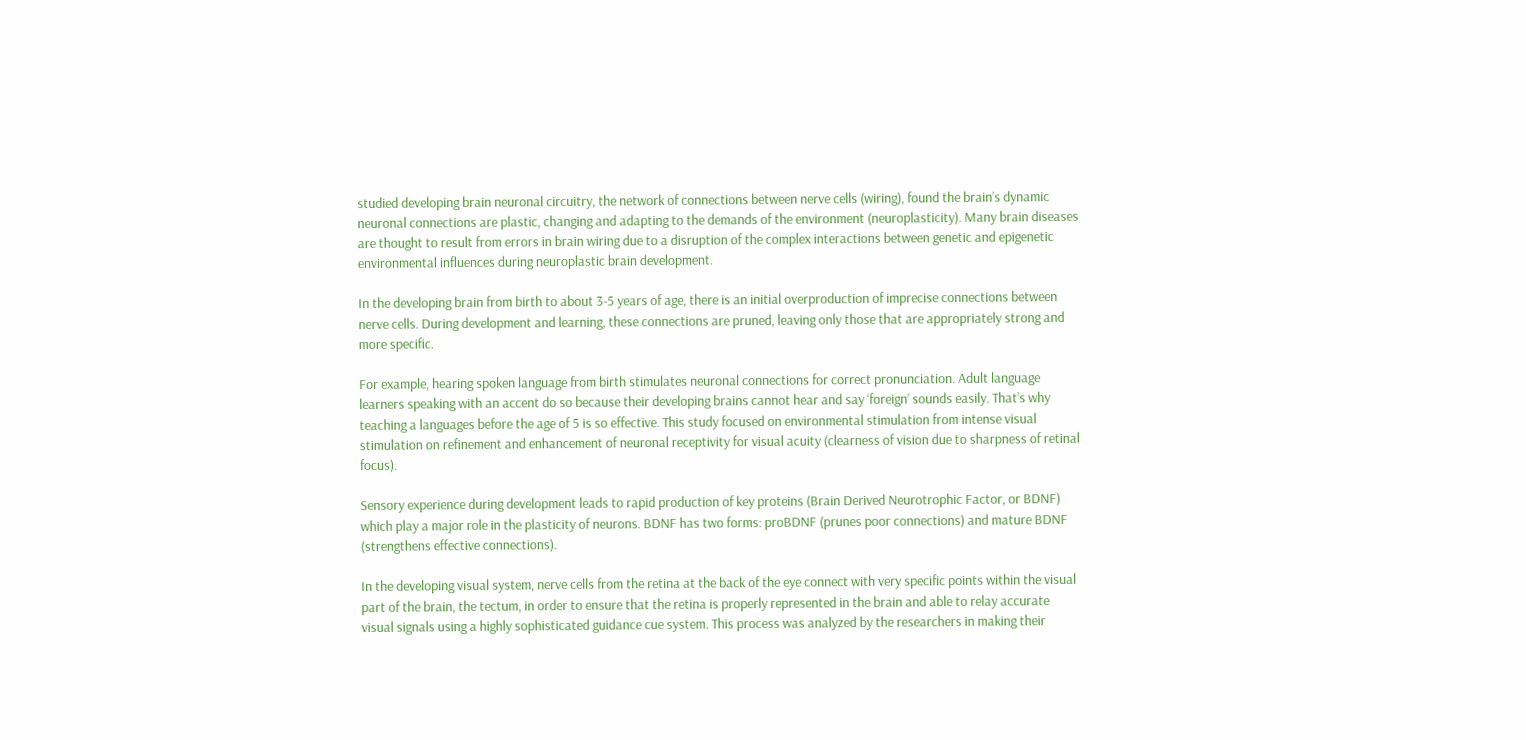studied developing brain neuronal circuitry, the network of connections between nerve cells (wiring), found the brain’s dynamic neuronal connections are plastic, changing and adapting to the demands of the environment (neuroplasticity). Many brain diseases are thought to result from errors in brain wiring due to a disruption of the complex interactions between genetic and epigenetic environmental influences during neuroplastic brain development.

In the developing brain from birth to about 3-5 years of age, there is an initial overproduction of imprecise connections between nerve cells. During development and learning, these connections are pruned, leaving only those that are appropriately strong and more specific.

For example, hearing spoken language from birth stimulates neuronal connections for correct pronunciation. Adult language learners speaking with an accent do so because their developing brains cannot hear and say ‘foreign’ sounds easily. That’s why teaching a languages before the age of 5 is so effective. This study focused on environmental stimulation from intense visual stimulation on refinement and enhancement of neuronal receptivity for visual acuity (clearness of vision due to sharpness of retinal focus).

Sensory experience during development leads to rapid production of key proteins (Brain Derived Neurotrophic Factor, or BDNF) which play a major role in the plasticity of neurons. BDNF has two forms: proBDNF (prunes poor connections) and mature BDNF (strengthens effective connections).

In the developing visual system, nerve cells from the retina at the back of the eye connect with very specific points within the visual part of the brain, the tectum, in order to ensure that the retina is properly represented in the brain and able to relay accurate visual signals using a highly sophisticated guidance cue system. This process was analyzed by the researchers in making their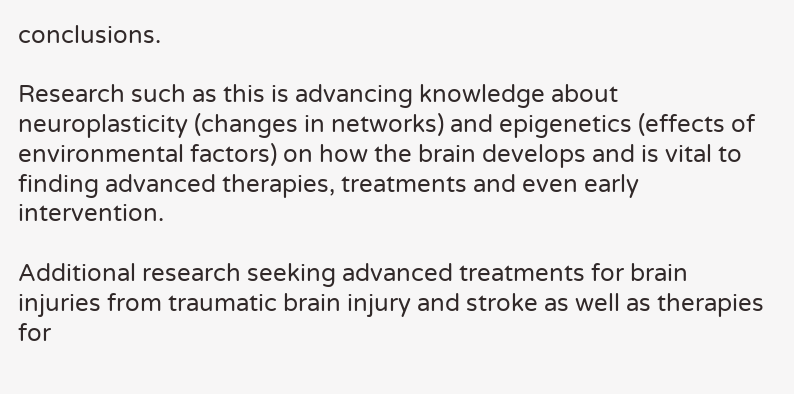conclusions.

Research such as this is advancing knowledge about neuroplasticity (changes in networks) and epigenetics (effects of environmental factors) on how the brain develops and is vital to finding advanced therapies, treatments and even early intervention.

Additional research seeking advanced treatments for brain injuries from traumatic brain injury and stroke as well as therapies for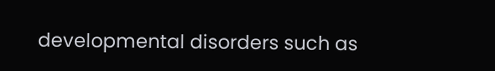developmental disorders such as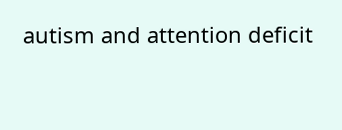autism and attention deficit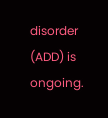disorder (ADD) is ongoing.